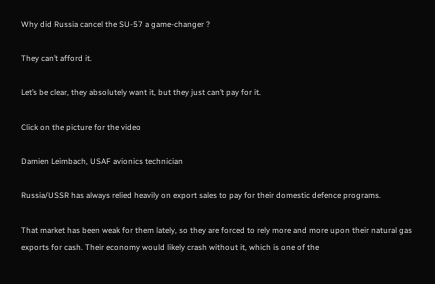Why did Russia cancel the SU-57 a game-changer ?

They can’t afford it.

Let’s be clear, they absolutely want it, but they just can’t pay for it.

Click on the picture for the video

Damien Leimbach, USAF avionics technician

Russia/USSR has always relied heavily on export sales to pay for their domestic defence programs.

That market has been weak for them lately, so they are forced to rely more and more upon their natural gas exports for cash. Their economy would likely crash without it, which is one of the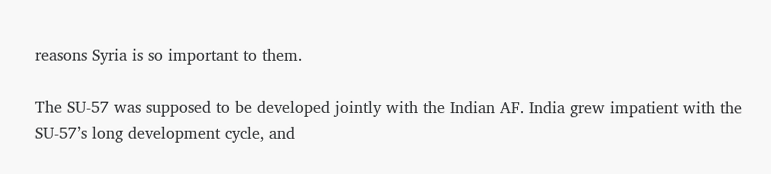reasons Syria is so important to them.

The SU-57 was supposed to be developed jointly with the Indian AF. India grew impatient with the SU-57’s long development cycle, and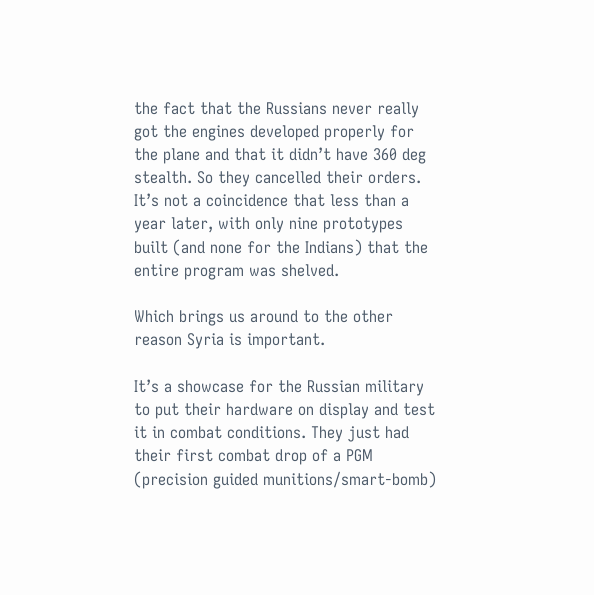the fact that the Russians never really got the engines developed properly for the plane and that it didn’t have 360 deg stealth. So they cancelled their orders. It’s not a coincidence that less than a year later, with only nine prototypes built (and none for the Indians) that the entire program was shelved.

Which brings us around to the other reason Syria is important.

It’s a showcase for the Russian military to put their hardware on display and test it in combat conditions. They just had their first combat drop of a PGM (precision guided munitions/smart-bomb)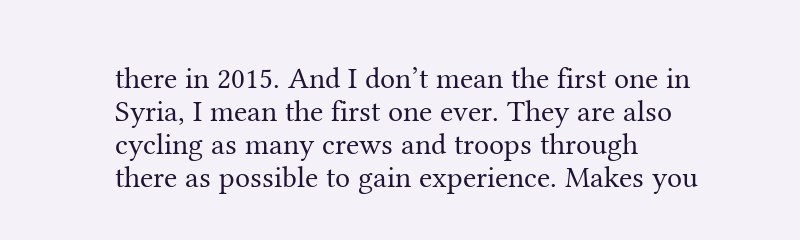there in 2015. And I don’t mean the first one in Syria, I mean the first one ever. They are also cycling as many crews and troops through there as possible to gain experience. Makes you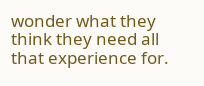wonder what they think they need all that experience for.